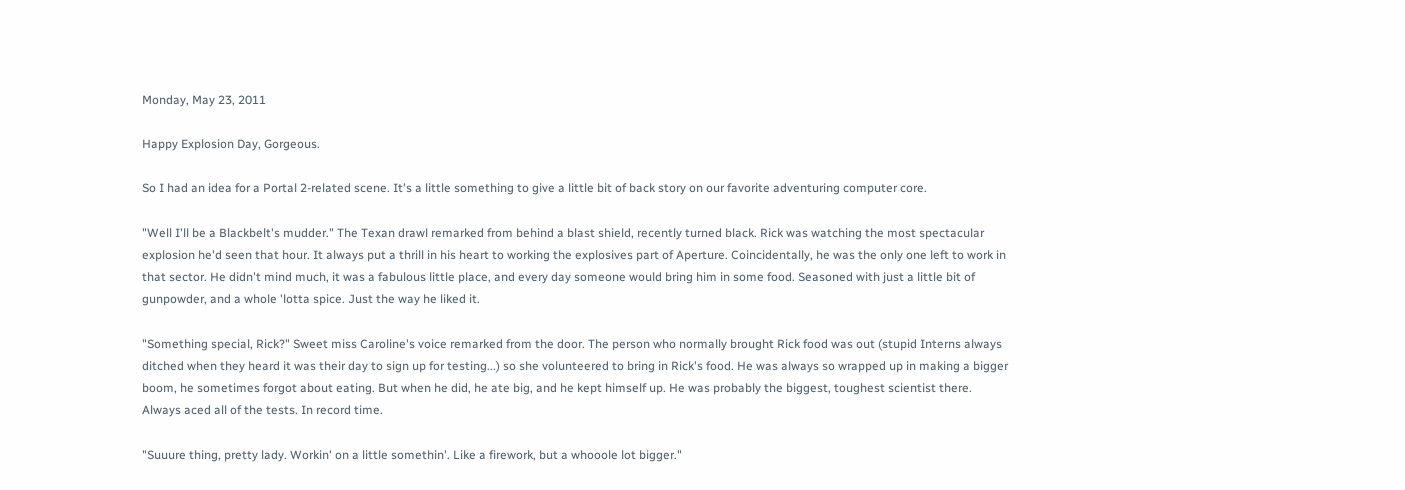Monday, May 23, 2011

Happy Explosion Day, Gorgeous.

So I had an idea for a Portal 2-related scene. It's a little something to give a little bit of back story on our favorite adventuring computer core.

"Well I'll be a Blackbelt's mudder." The Texan drawl remarked from behind a blast shield, recently turned black. Rick was watching the most spectacular explosion he'd seen that hour. It always put a thrill in his heart to working the explosives part of Aperture. Coincidentally, he was the only one left to work in that sector. He didn't mind much, it was a fabulous little place, and every day someone would bring him in some food. Seasoned with just a little bit of gunpowder, and a whole 'lotta spice. Just the way he liked it.

"Something special, Rick?" Sweet miss Caroline's voice remarked from the door. The person who normally brought Rick food was out (stupid Interns always ditched when they heard it was their day to sign up for testing...) so she volunteered to bring in Rick's food. He was always so wrapped up in making a bigger boom, he sometimes forgot about eating. But when he did, he ate big, and he kept himself up. He was probably the biggest, toughest scientist there. Always aced all of the tests. In record time.

"Suuure thing, pretty lady. Workin' on a little somethin'. Like a firework, but a whooole lot bigger."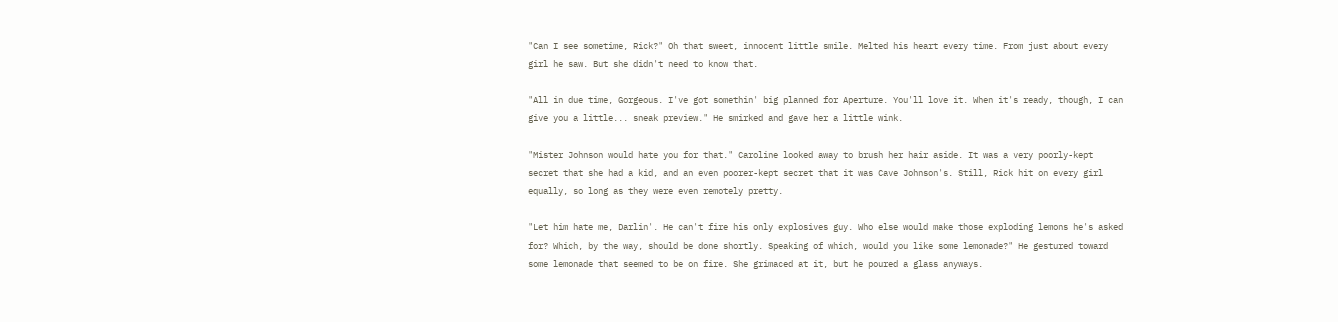"Can I see sometime, Rick?" Oh that sweet, innocent little smile. Melted his heart every time. From just about every girl he saw. But she didn't need to know that.

"All in due time, Gorgeous. I've got somethin' big planned for Aperture. You'll love it. When it's ready, though, I can give you a little... sneak preview." He smirked and gave her a little wink.

"Mister Johnson would hate you for that." Caroline looked away to brush her hair aside. It was a very poorly-kept secret that she had a kid, and an even poorer-kept secret that it was Cave Johnson's. Still, Rick hit on every girl equally, so long as they were even remotely pretty.

"Let him hate me, Darlin'. He can't fire his only explosives guy. Who else would make those exploding lemons he's asked for? Which, by the way, should be done shortly. Speaking of which, would you like some lemonade?" He gestured toward some lemonade that seemed to be on fire. She grimaced at it, but he poured a glass anyways.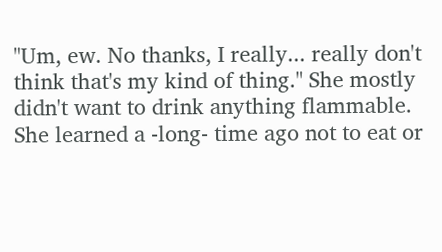"Um, ew. No thanks, I really... really don't think that's my kind of thing." She mostly didn't want to drink anything flammable. She learned a -long- time ago not to eat or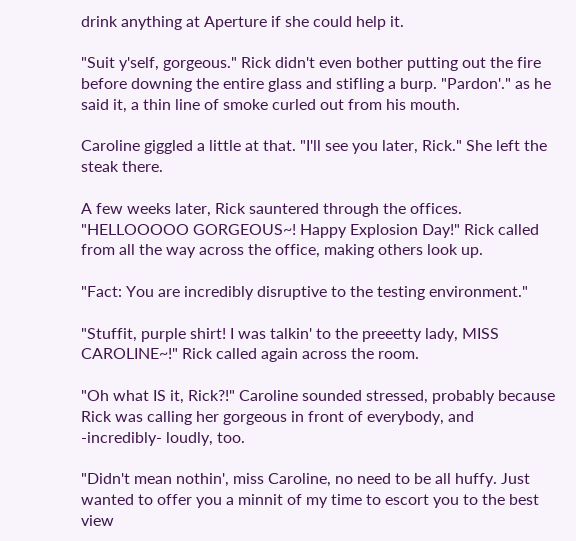drink anything at Aperture if she could help it.

"Suit y'self, gorgeous." Rick didn't even bother putting out the fire before downing the entire glass and stifling a burp. "Pardon'." as he said it, a thin line of smoke curled out from his mouth.

Caroline giggled a little at that. "I'll see you later, Rick." She left the steak there.

A few weeks later, Rick sauntered through the offices. "HELLOOOOO GORGEOUS~! Happy Explosion Day!" Rick called from all the way across the office, making others look up.

"Fact: You are incredibly disruptive to the testing environment."

"Stuffit, purple shirt! I was talkin' to the preeetty lady, MISS CAROLINE~!" Rick called again across the room.

"Oh what IS it, Rick?!" Caroline sounded stressed, probably because Rick was calling her gorgeous in front of everybody, and -incredibly- loudly, too.

"Didn't mean nothin', miss Caroline, no need to be all huffy. Just wanted to offer you a minnit of my time to escort you to the best view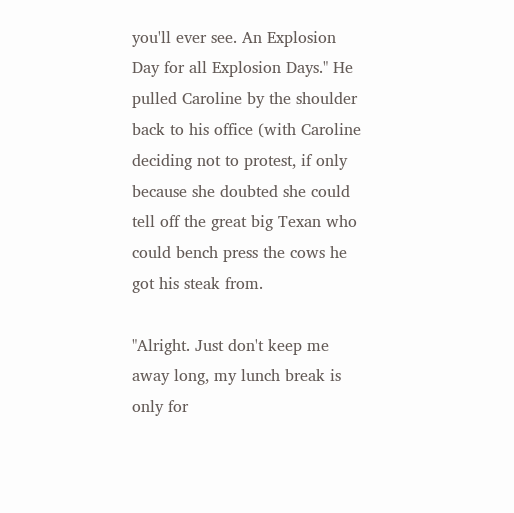you'll ever see. An Explosion Day for all Explosion Days." He pulled Caroline by the shoulder back to his office (with Caroline deciding not to protest, if only because she doubted she could tell off the great big Texan who could bench press the cows he got his steak from.

"Alright. Just don't keep me away long, my lunch break is only for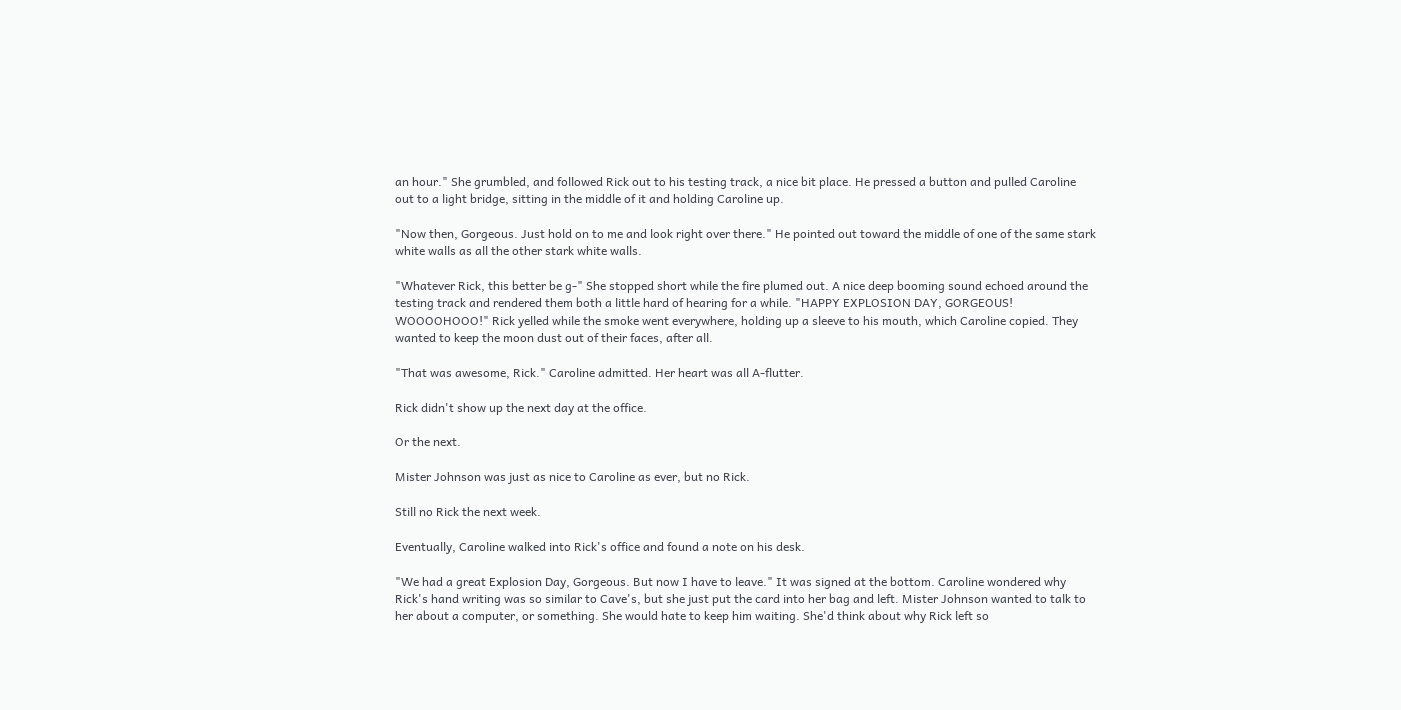an hour." She grumbled, and followed Rick out to his testing track, a nice bit place. He pressed a button and pulled Caroline out to a light bridge, sitting in the middle of it and holding Caroline up.

"Now then, Gorgeous. Just hold on to me and look right over there." He pointed out toward the middle of one of the same stark white walls as all the other stark white walls.

"Whatever Rick, this better be g-" She stopped short while the fire plumed out. A nice deep booming sound echoed around the testing track and rendered them both a little hard of hearing for a while. "HAPPY EXPLOSION DAY, GORGEOUS! WOOOOHOOO!" Rick yelled while the smoke went everywhere, holding up a sleeve to his mouth, which Caroline copied. They wanted to keep the moon dust out of their faces, after all.

"That was awesome, Rick." Caroline admitted. Her heart was all A-flutter.

Rick didn't show up the next day at the office.

Or the next.

Mister Johnson was just as nice to Caroline as ever, but no Rick.

Still no Rick the next week.

Eventually, Caroline walked into Rick's office and found a note on his desk.

"We had a great Explosion Day, Gorgeous. But now I have to leave." It was signed at the bottom. Caroline wondered why Rick's hand writing was so similar to Cave's, but she just put the card into her bag and left. Mister Johnson wanted to talk to her about a computer, or something. She would hate to keep him waiting. She'd think about why Rick left so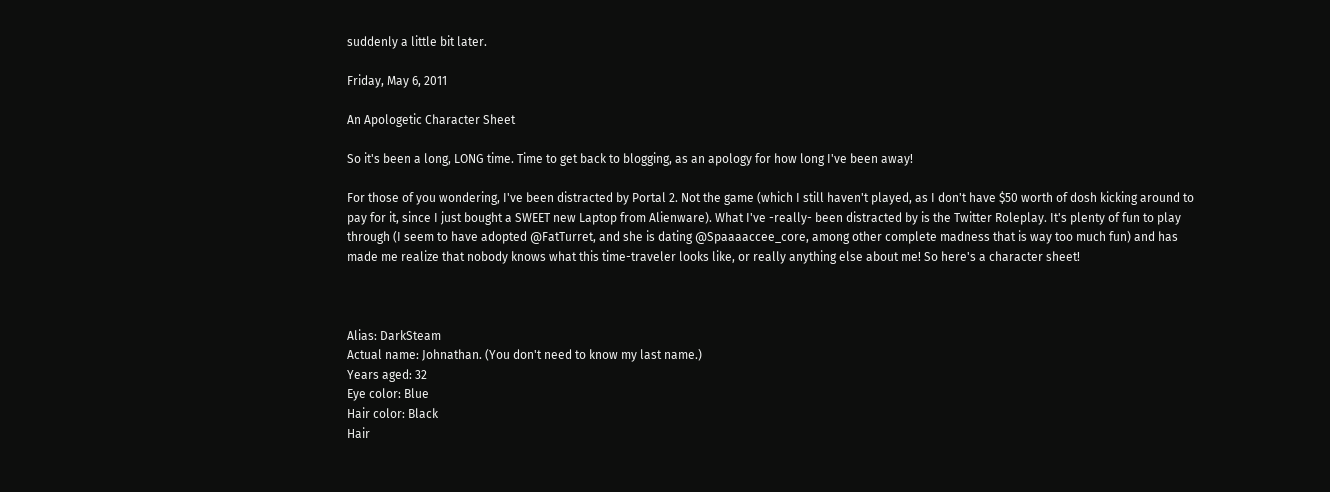suddenly a little bit later.

Friday, May 6, 2011

An Apologetic Character Sheet

So it's been a long, LONG time. Time to get back to blogging, as an apology for how long I've been away!

For those of you wondering, I've been distracted by Portal 2. Not the game (which I still haven't played, as I don't have $50 worth of dosh kicking around to pay for it, since I just bought a SWEET new Laptop from Alienware). What I've -really- been distracted by is the Twitter Roleplay. It's plenty of fun to play through (I seem to have adopted @FatTurret, and she is dating @Spaaaaccee_core, among other complete madness that is way too much fun) and has made me realize that nobody knows what this time-traveler looks like, or really anything else about me! So here's a character sheet!



Alias: DarkSteam
Actual name: Johnathan. (You don't need to know my last name.)
Years aged: 32
Eye color: Blue
Hair color: Black
Hair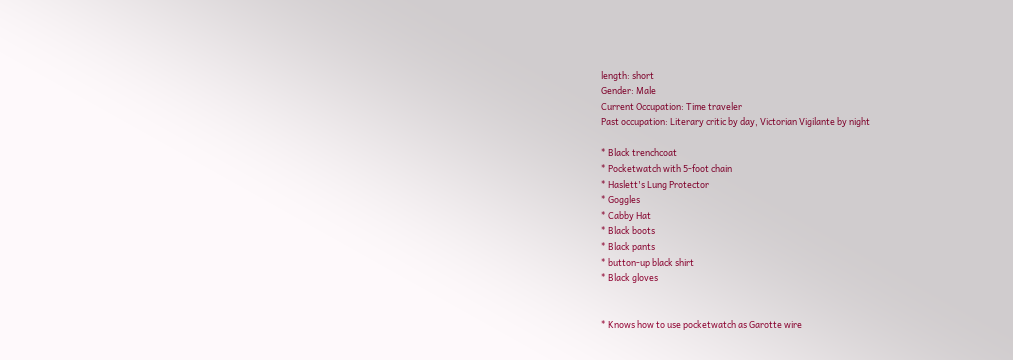length: short
Gender: Male
Current Occupation: Time traveler
Past occupation: Literary critic by day, Victorian Vigilante by night

* Black trenchcoat
* Pocketwatch with 5-foot chain
* Haslett's Lung Protector
* Goggles
* Cabby Hat
* Black boots
* Black pants
* button-up black shirt
* Black gloves


* Knows how to use pocketwatch as Garotte wire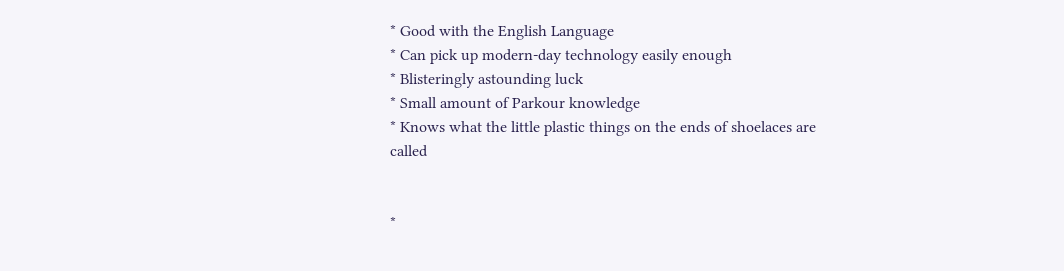* Good with the English Language
* Can pick up modern-day technology easily enough
* Blisteringly astounding luck
* Small amount of Parkour knowledge
* Knows what the little plastic things on the ends of shoelaces are called


*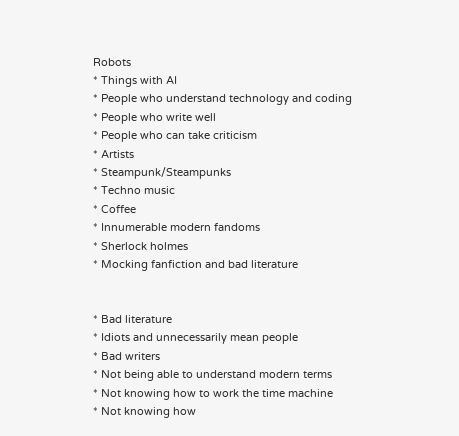Robots
* Things with AI
* People who understand technology and coding
* People who write well
* People who can take criticism
* Artists
* Steampunk/Steampunks
* Techno music
* Coffee
* Innumerable modern fandoms
* Sherlock holmes
* Mocking fanfiction and bad literature


* Bad literature
* Idiots and unnecessarily mean people
* Bad writers
* Not being able to understand modern terms
* Not knowing how to work the time machine
* Not knowing how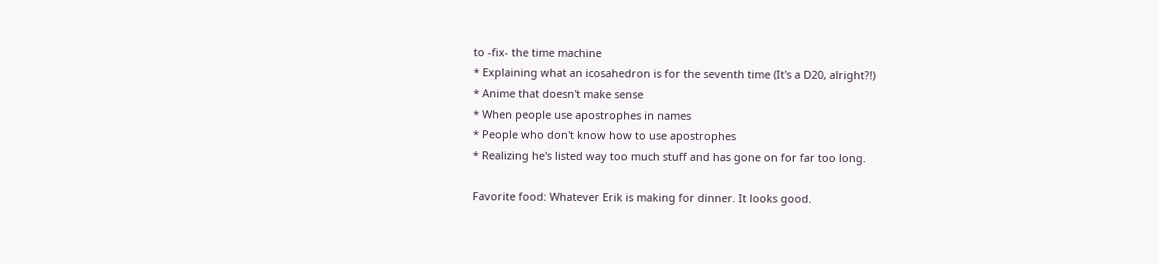to -fix- the time machine
* Explaining what an icosahedron is for the seventh time (It's a D20, alright?!)
* Anime that doesn't make sense
* When people use apostrophes in names
* People who don't know how to use apostrophes
* Realizing he's listed way too much stuff and has gone on for far too long.

Favorite food: Whatever Erik is making for dinner. It looks good.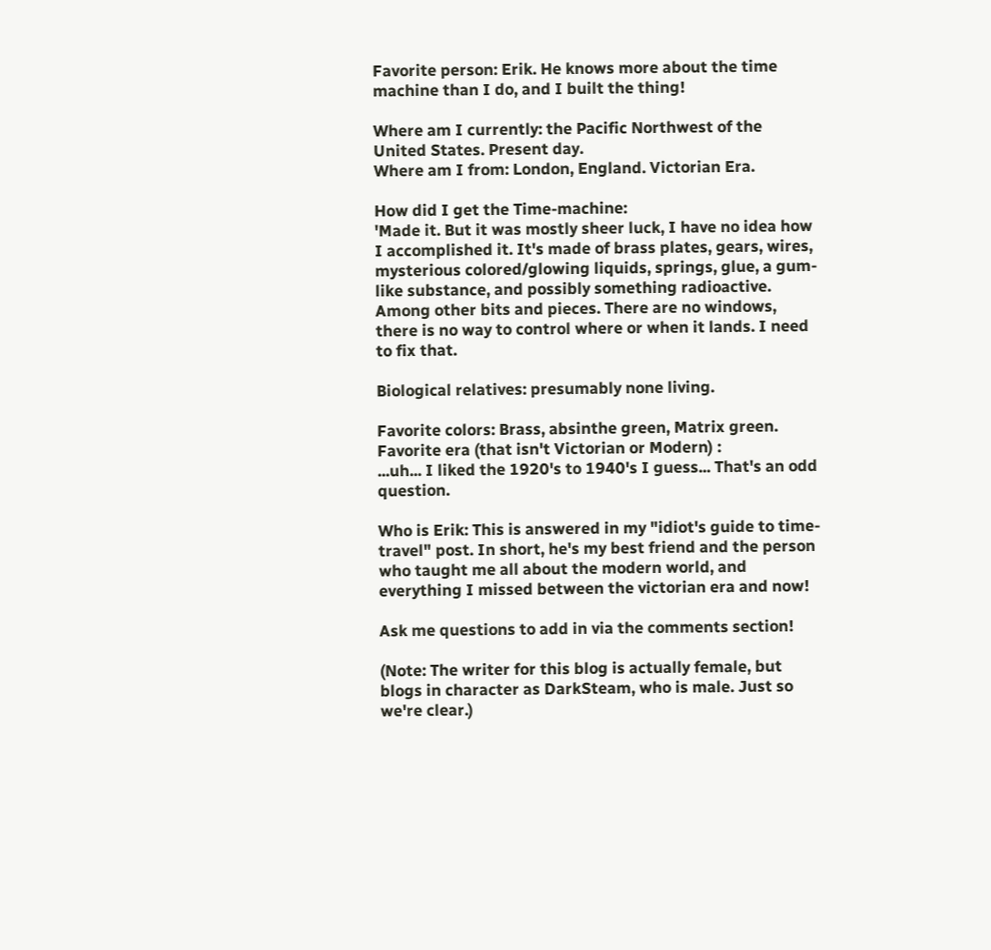Favorite person: Erik. He knows more about the time machine than I do, and I built the thing!

Where am I currently: the Pacific Northwest of the United States. Present day.
Where am I from: London, England. Victorian Era.

How did I get the Time-machine:
'Made it. But it was mostly sheer luck, I have no idea how I accomplished it. It's made of brass plates, gears, wires, mysterious colored/glowing liquids, springs, glue, a gum-like substance, and possibly something radioactive. Among other bits and pieces. There are no windows, there is no way to control where or when it lands. I need to fix that.

Biological relatives: presumably none living.

Favorite colors: Brass, absinthe green, Matrix green.
Favorite era (that isn't Victorian or Modern) :
...uh... I liked the 1920's to 1940's I guess... That's an odd question.

Who is Erik: This is answered in my "idiot's guide to time-travel" post. In short, he's my best friend and the person who taught me all about the modern world, and everything I missed between the victorian era and now!

Ask me questions to add in via the comments section!

(Note: The writer for this blog is actually female, but blogs in character as DarkSteam, who is male. Just so we're clear.)